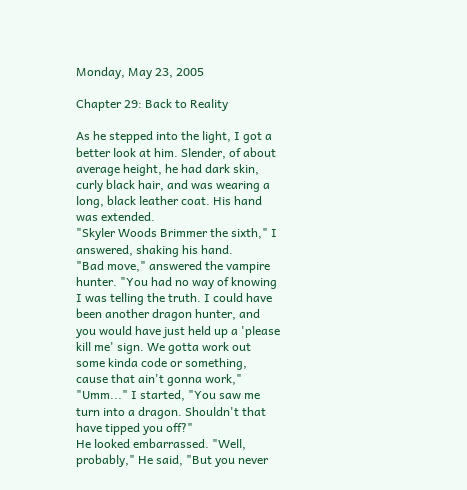Monday, May 23, 2005

Chapter 29: Back to Reality

As he stepped into the light, I got a better look at him. Slender, of about average height, he had dark skin, curly black hair, and was wearing a long, black leather coat. His hand was extended.
"Skyler Woods Brimmer the sixth," I answered, shaking his hand.
"Bad move," answered the vampire hunter. "You had no way of knowing I was telling the truth. I could have been another dragon hunter, and you would have just held up a 'please kill me' sign. We gotta work out some kinda code or something, cause that ain't gonna work,"
"Umm..." I started, "You saw me turn into a dragon. Shouldn't that have tipped you off?"
He looked embarrassed. "Well, probably," He said, "But you never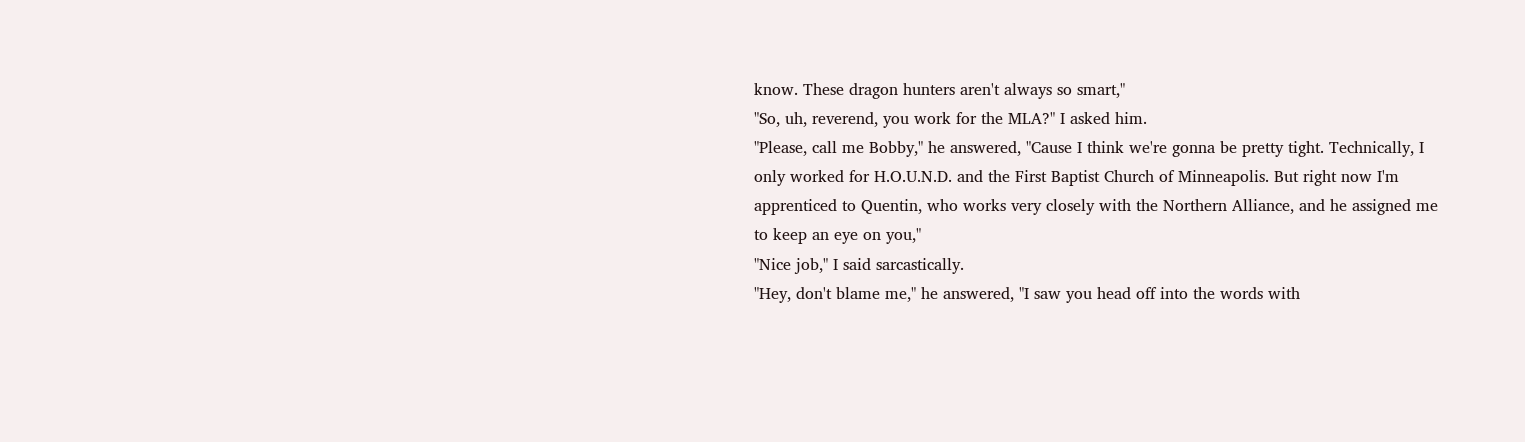know. These dragon hunters aren't always so smart,"
"So, uh, reverend, you work for the MLA?" I asked him.
"Please, call me Bobby," he answered, "Cause I think we're gonna be pretty tight. Technically, I only worked for H.O.U.N.D. and the First Baptist Church of Minneapolis. But right now I'm apprenticed to Quentin, who works very closely with the Northern Alliance, and he assigned me to keep an eye on you,"
"Nice job," I said sarcastically.
"Hey, don't blame me," he answered, "I saw you head off into the words with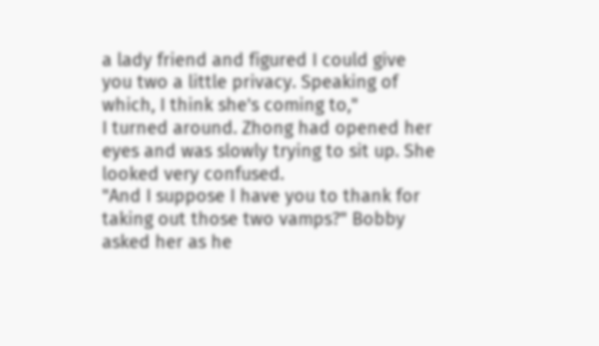a lady friend and figured I could give you two a little privacy. Speaking of which, I think she's coming to,"
I turned around. Zhong had opened her eyes and was slowly trying to sit up. She looked very confused.
"And I suppose I have you to thank for taking out those two vamps?" Bobby asked her as he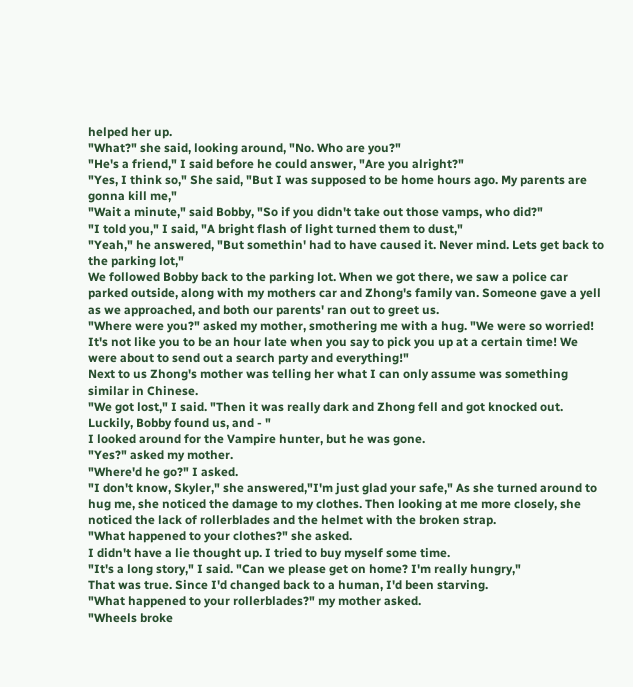helped her up.
"What?" she said, looking around, "No. Who are you?"
"He's a friend," I said before he could answer, "Are you alright?"
"Yes, I think so," She said, "But I was supposed to be home hours ago. My parents are gonna kill me,"
"Wait a minute," said Bobby, "So if you didn't take out those vamps, who did?"
"I told you," I said, "A bright flash of light turned them to dust,"
"Yeah," he answered, "But somethin' had to have caused it. Never mind. Lets get back to the parking lot,"
We followed Bobby back to the parking lot. When we got there, we saw a police car parked outside, along with my mothers car and Zhong's family van. Someone gave a yell as we approached, and both our parents' ran out to greet us.
"Where were you?" asked my mother, smothering me with a hug. "We were so worried! It's not like you to be an hour late when you say to pick you up at a certain time! We were about to send out a search party and everything!"
Next to us Zhong's mother was telling her what I can only assume was something similar in Chinese.
"We got lost," I said. "Then it was really dark and Zhong fell and got knocked out. Luckily, Bobby found us, and - "
I looked around for the Vampire hunter, but he was gone.
"Yes?" asked my mother.
"Where'd he go?" I asked.
"I don't know, Skyler," she answered,"I'm just glad your safe," As she turned around to hug me, she noticed the damage to my clothes. Then looking at me more closely, she noticed the lack of rollerblades and the helmet with the broken strap.
"What happened to your clothes?" she asked.
I didn't have a lie thought up. I tried to buy myself some time.
"It's a long story," I said. "Can we please get on home? I'm really hungry,"
That was true. Since I'd changed back to a human, I'd been starving.
"What happened to your rollerblades?" my mother asked.
"Wheels broke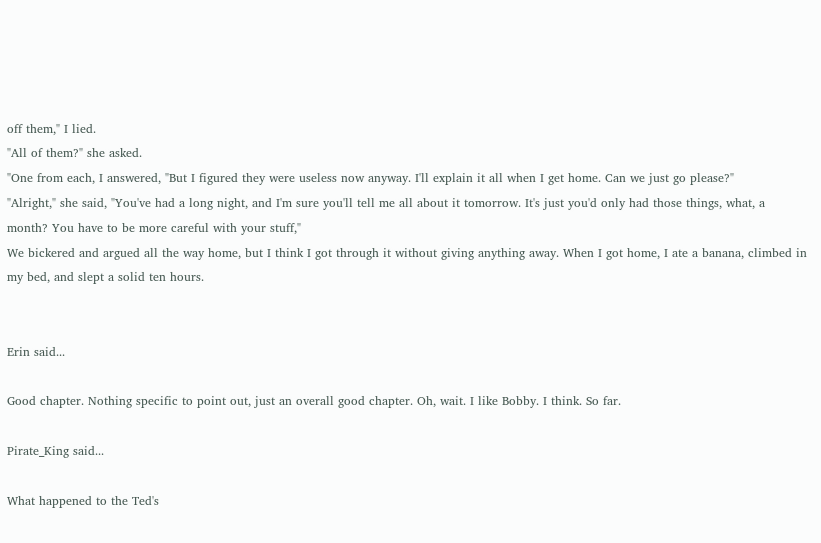off them," I lied.
"All of them?" she asked.
"One from each, I answered, "But I figured they were useless now anyway. I'll explain it all when I get home. Can we just go please?"
"Alright," she said, "You've had a long night, and I'm sure you'll tell me all about it tomorrow. It's just you'd only had those things, what, a month? You have to be more careful with your stuff,"
We bickered and argued all the way home, but I think I got through it without giving anything away. When I got home, I ate a banana, climbed in my bed, and slept a solid ten hours.


Erin said...

Good chapter. Nothing specific to point out, just an overall good chapter. Oh, wait. I like Bobby. I think. So far.

Pirate_King said...

What happened to the Ted's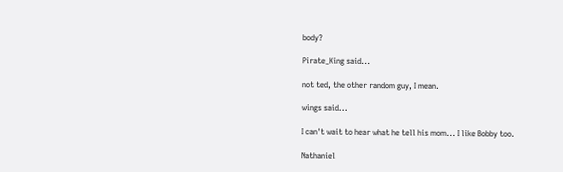body?

Pirate_King said...

not ted, the other random guy, I mean.

wings said...

I can't wait to hear what he tell his mom... I like Bobby too.

Nathaniel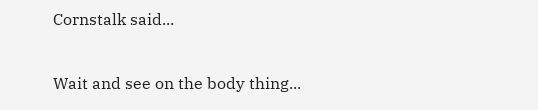Cornstalk said...

Wait and see on the body thing...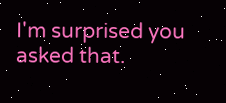I'm surprised you asked that.